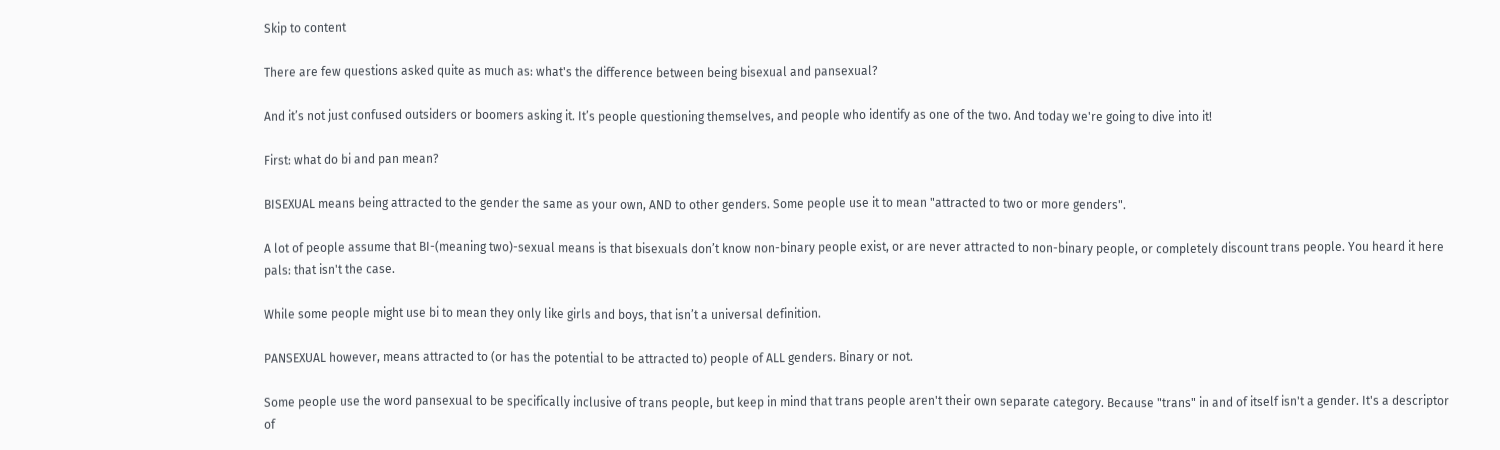Skip to content

There are few questions asked quite as much as: what's the difference between being bisexual and pansexual?

And it’s not just confused outsiders or boomers asking it. It’s people questioning themselves, and people who identify as one of the two. And today we're going to dive into it!

First: what do bi and pan mean?

BISEXUAL means being attracted to the gender the same as your own, AND to other genders. Some people use it to mean "attracted to two or more genders".

A lot of people assume that BI-(meaning two)-sexual means is that bisexuals don’t know non-binary people exist, or are never attracted to non-binary people, or completely discount trans people. You heard it here pals: that isn't the case.

While some people might use bi to mean they only like girls and boys, that isn’t a universal definition.

PANSEXUAL however, means attracted to (or has the potential to be attracted to) people of ALL genders. Binary or not.

Some people use the word pansexual to be specifically inclusive of trans people, but keep in mind that trans people aren't their own separate category. Because "trans" in and of itself isn't a gender. It's a descriptor of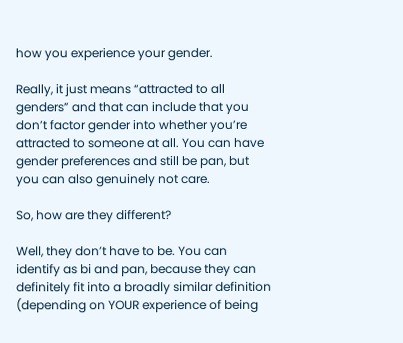how you experience your gender.

Really, it just means “attracted to all genders” and that can include that you don’t factor gender into whether you’re attracted to someone at all. You can have gender preferences and still be pan, but you can also genuinely not care.

So, how are they different?

Well, they don’t have to be. You can identify as bi and pan, because they can definitely fit into a broadly similar definition (depending on YOUR experience of being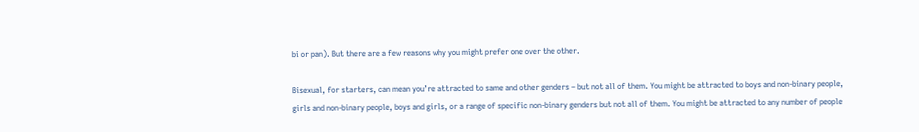bi or pan). But there are a few reasons why you might prefer one over the other.

Bisexual, for starters, can mean you’re attracted to same and other genders – but not all of them. You might be attracted to boys and non-binary people, girls and non-binary people, boys and girls, or a range of specific non-binary genders but not all of them. You might be attracted to any number of people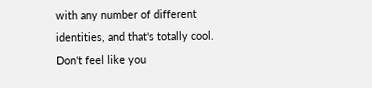with any number of different identities, and that's totally cool. Don't feel like you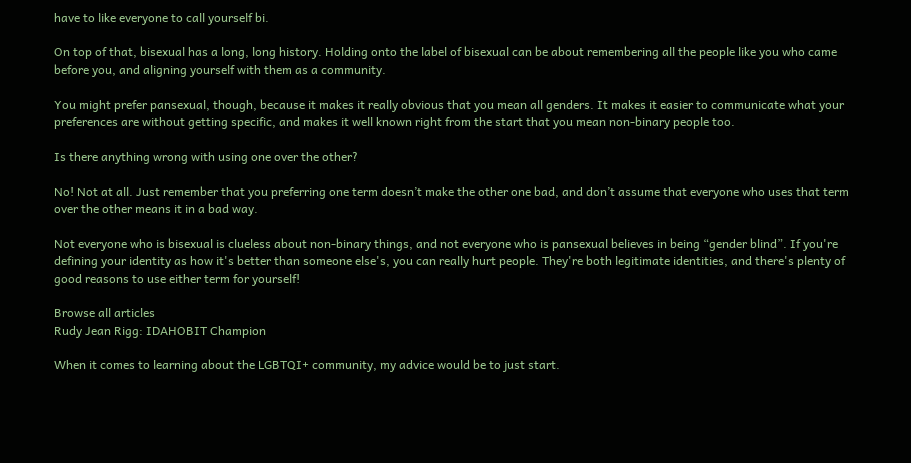have to like everyone to call yourself bi.

On top of that, bisexual has a long, long history. Holding onto the label of bisexual can be about remembering all the people like you who came before you, and aligning yourself with them as a community.

You might prefer pansexual, though, because it makes it really obvious that you mean all genders. It makes it easier to communicate what your preferences are without getting specific, and makes it well known right from the start that you mean non-binary people too.

Is there anything wrong with using one over the other?

No! Not at all. Just remember that you preferring one term doesn’t make the other one bad, and don’t assume that everyone who uses that term over the other means it in a bad way.

Not everyone who is bisexual is clueless about non-binary things, and not everyone who is pansexual believes in being “gender blind”. If you're defining your identity as how it's better than someone else's, you can really hurt people. They're both legitimate identities, and there's plenty of good reasons to use either term for yourself!

Browse all articles
Rudy Jean Rigg: IDAHOBIT Champion

When it comes to learning about the LGBTQI+ community, my advice would be to just start.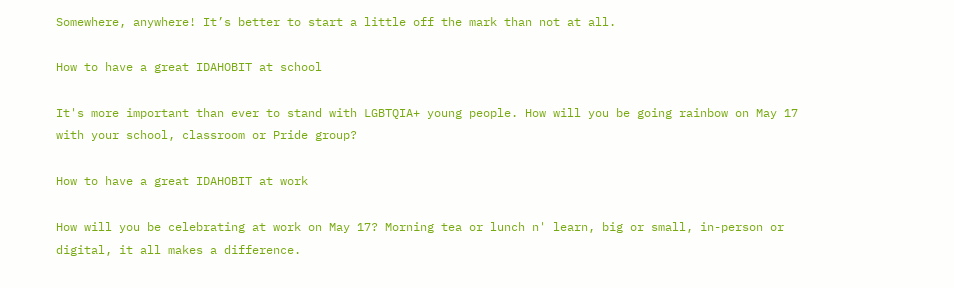Somewhere, anywhere! It’s better to start a little off the mark than not at all.

How to have a great IDAHOBIT at school

It's more important than ever to stand with LGBTQIA+ young people. How will you be going rainbow on May 17 with your school, classroom or Pride group?

How to have a great IDAHOBIT at work

How will you be celebrating at work on May 17? Morning tea or lunch n' learn, big or small, in-person or digital, it all makes a difference.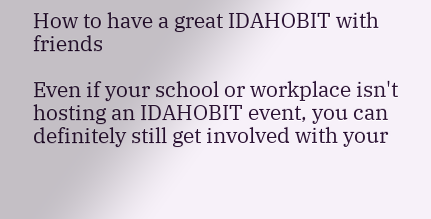How to have a great IDAHOBIT with friends

Even if your school or workplace isn't hosting an IDAHOBIT event, you can definitely still get involved with your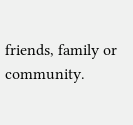friends, family or community.